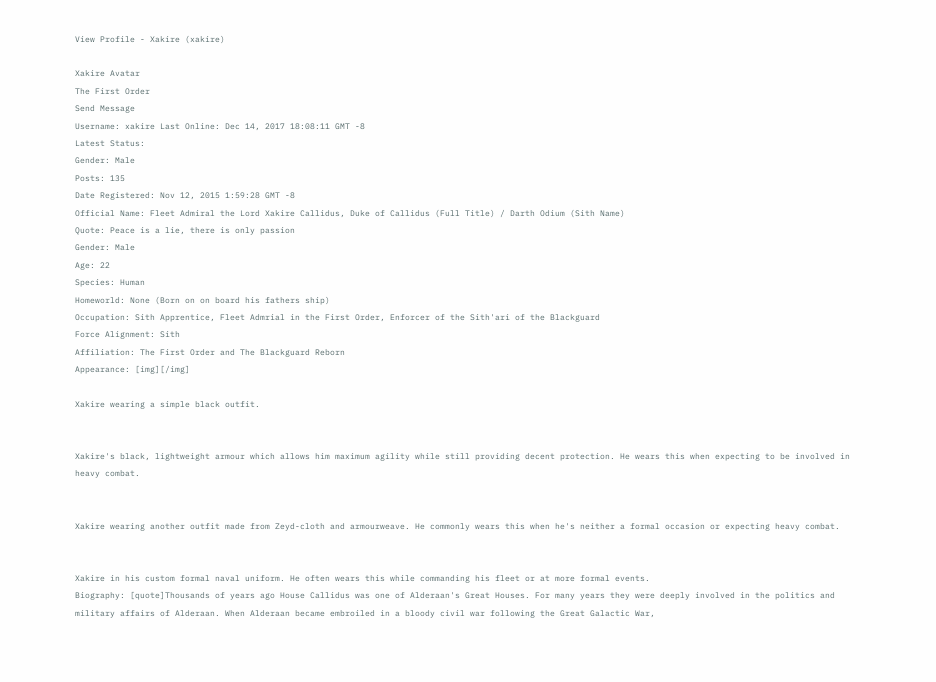View Profile - Xakire (xakire)

Xakire Avatar
The First Order
Send Message
Username: xakire Last Online: Dec 14, 2017 18:08:11 GMT -8
Latest Status:
Gender: Male
Posts: 135
Date Registered: Nov 12, 2015 1:59:28 GMT -8
Official Name: Fleet Admiral the Lord Xakire Callidus, Duke of Callidus (Full Title) / Darth Odium (Sith Name)
Quote: Peace is a lie, there is only passion
Gender: Male
Age: 22
Species: Human
Homeworld: None (Born on on board his fathers ship)
Occupation: Sith Apprentice, Fleet Admrial in the First Order, Enforcer of the Sith'ari of the Blackguard
Force Alignment: Sith
Affiliation: The First Order and The Blackguard Reborn
Appearance: [img][/img]

Xakire wearing a simple black outfit.


Xakire's black, lightweight armour which allows him maximum agility while still providing decent protection. He wears this when expecting to be involved in heavy combat.


Xakire wearing another outfit made from Zeyd-cloth and armourweave. He commonly wears this when he's neither a formal occasion or expecting heavy combat.


Xakire in his custom formal naval uniform. He often wears this while commanding his fleet or at more formal events.
Biography: [quote]Thousands of years ago House Callidus was one of Alderaan's Great Houses. For many years they were deeply involved in the politics and military affairs of Alderaan. When Alderaan became embroiled in a bloody civil war following the Great Galactic War,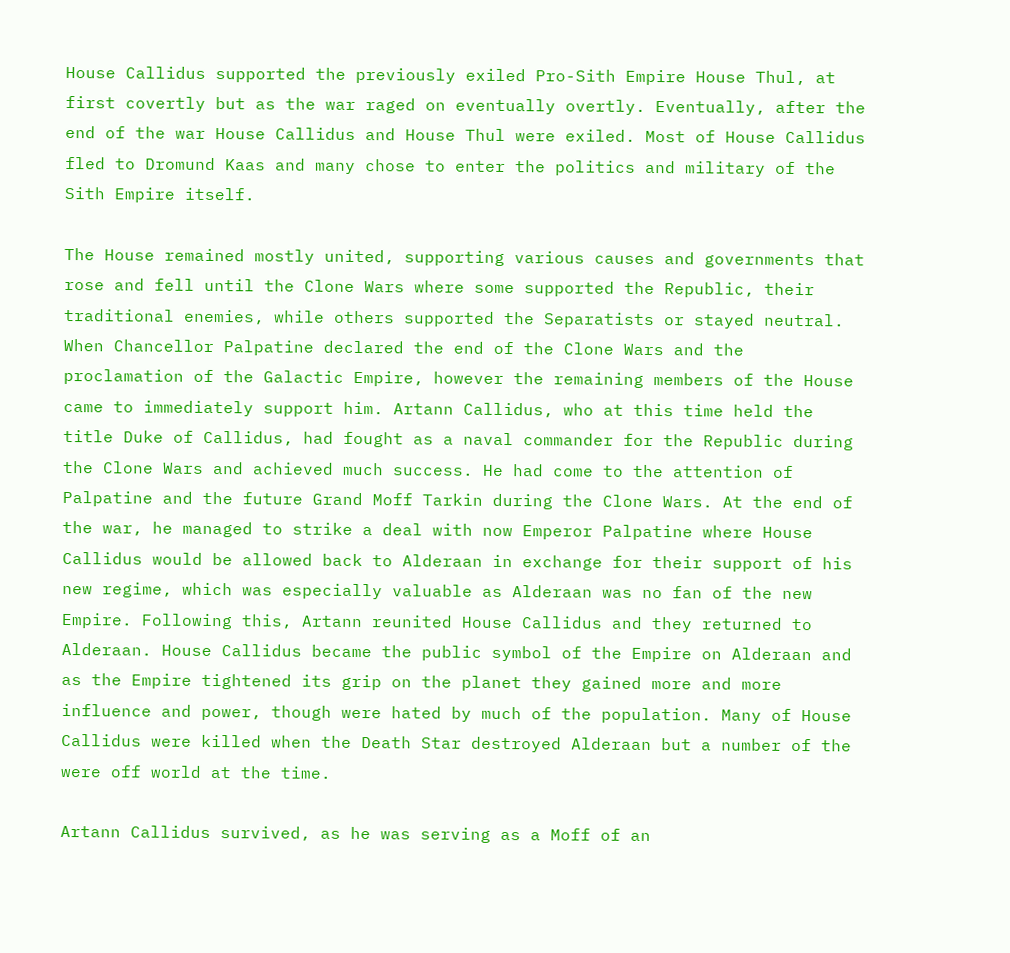House Callidus supported the previously exiled Pro-Sith Empire House Thul, at first covertly but as the war raged on eventually overtly. Eventually, after the end of the war House Callidus and House Thul were exiled. Most of House Callidus fled to Dromund Kaas and many chose to enter the politics and military of the Sith Empire itself.

The House remained mostly united, supporting various causes and governments that rose and fell until the Clone Wars where some supported the Republic, their traditional enemies, while others supported the Separatists or stayed neutral. When Chancellor Palpatine declared the end of the Clone Wars and the proclamation of the Galactic Empire, however the remaining members of the House came to immediately support him. Artann Callidus, who at this time held the title Duke of Callidus, had fought as a naval commander for the Republic during the Clone Wars and achieved much success. He had come to the attention of Palpatine and the future Grand Moff Tarkin during the Clone Wars. At the end of the war, he managed to strike a deal with now Emperor Palpatine where House Callidus would be allowed back to Alderaan in exchange for their support of his new regime, which was especially valuable as Alderaan was no fan of the new Empire. Following this, Artann reunited House Callidus and they returned to Alderaan. House Callidus became the public symbol of the Empire on Alderaan and as the Empire tightened its grip on the planet they gained more and more influence and power, though were hated by much of the population. Many of House Callidus were killed when the Death Star destroyed Alderaan but a number of the were off world at the time.

Artann Callidus survived, as he was serving as a Moff of an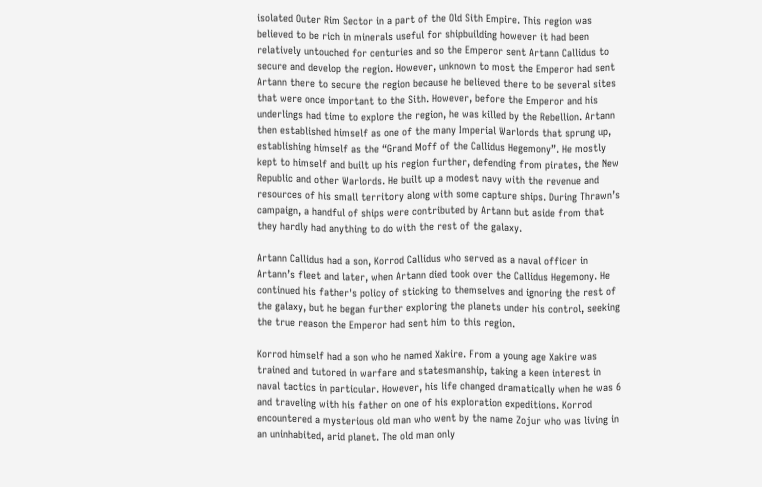isolated Outer Rim Sector in a part of the Old Sith Empire. This region was believed to be rich in minerals useful for shipbuilding however it had been relatively untouched for centuries and so the Emperor sent Artann Callidus to secure and develop the region. However, unknown to most the Emperor had sent Artann there to secure the region because he believed there to be several sites that were once important to the Sith. However, before the Emperor and his underlings had time to explore the region, he was killed by the Rebellion. Artann then established himself as one of the many Imperial Warlords that sprung up, establishing himself as the “Grand Moff of the Callidus Hegemony”. He mostly kept to himself and built up his region further, defending from pirates, the New Republic and other Warlords. He built up a modest navy with the revenue and resources of his small territory along with some capture ships. During Thrawn’s campaign, a handful of ships were contributed by Artann but aside from that they hardly had anything to do with the rest of the galaxy.

Artann Callidus had a son, Korrod Callidus who served as a naval officer in Artann’s fleet and later, when Artann died took over the Callidus Hegemony. He continued his father's policy of sticking to themselves and ignoring the rest of the galaxy, but he began further exploring the planets under his control, seeking the true reason the Emperor had sent him to this region.

Korrod himself had a son who he named Xakire. From a young age Xakire was trained and tutored in warfare and statesmanship, taking a keen interest in naval tactics in particular. However, his life changed dramatically when he was 6 and traveling with his father on one of his exploration expeditions. Korrod encountered a mysterious old man who went by the name Zojur who was living in an uninhabited, arid planet. The old man only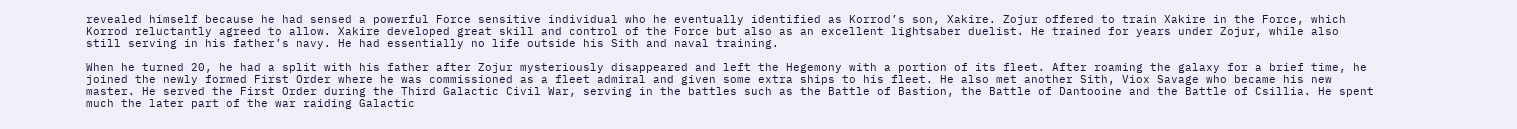revealed himself because he had sensed a powerful Force sensitive individual who he eventually identified as Korrod’s son, Xakire. Zojur offered to train Xakire in the Force, which Korrod reluctantly agreed to allow. Xakire developed great skill and control of the Force but also as an excellent lightsaber duelist. He trained for years under Zojur, while also still serving in his father’s navy. He had essentially no life outside his Sith and naval training.

When he turned 20, he had a split with his father after Zojur mysteriously disappeared and left the Hegemony with a portion of its fleet. After roaming the galaxy for a brief time, he joined the newly formed First Order where he was commissioned as a fleet admiral and given some extra ships to his fleet. He also met another Sith, Viox Savage who became his new master. He served the First Order during the Third Galactic Civil War, serving in the battles such as the Battle of Bastion, the Battle of Dantooine and the Battle of Csillia. He spent much the later part of the war raiding Galactic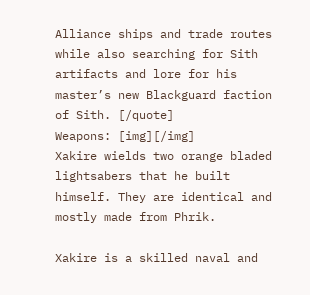Alliance ships and trade routes while also searching for Sith artifacts and lore for his master’s new Blackguard faction of Sith. [/quote]
Weapons: [img][/img]
Xakire wields two orange bladed lightsabers that he built himself. They are identical and mostly made from Phrik.

Xakire is a skilled naval and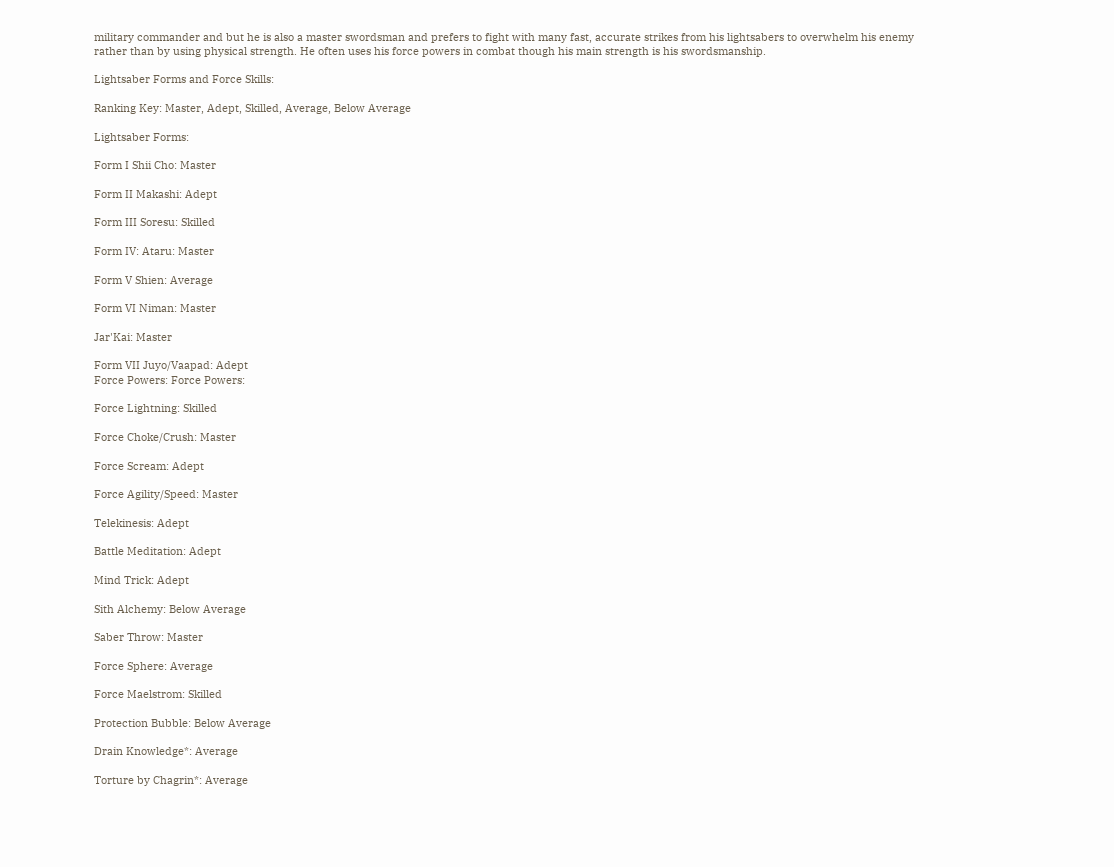military commander and but he is also a master swordsman and prefers to fight with many fast, accurate strikes from his lightsabers to overwhelm his enemy rather than by using physical strength. He often uses his force powers in combat though his main strength is his swordsmanship.

Lightsaber Forms and Force Skills:

Ranking Key: Master, Adept, Skilled, Average, Below Average

Lightsaber Forms:

Form I Shii Cho: Master

Form II Makashi: Adept

Form III Soresu: Skilled

Form IV: Ataru: Master

Form V Shien: Average

Form VI Niman: Master

Jar'Kai: Master

Form VII Juyo/Vaapad: Adept
Force Powers: Force Powers:

Force Lightning: Skilled

Force Choke/Crush: Master

Force Scream: Adept

Force Agility/Speed: Master

Telekinesis: Adept

Battle Meditation: Adept

Mind Trick: Adept

Sith Alchemy: Below Average

Saber Throw: Master

Force Sphere: Average

Force Maelstrom: Skilled

Protection Bubble: Below Average

Drain Knowledge*: Average

Torture by Chagrin*: Average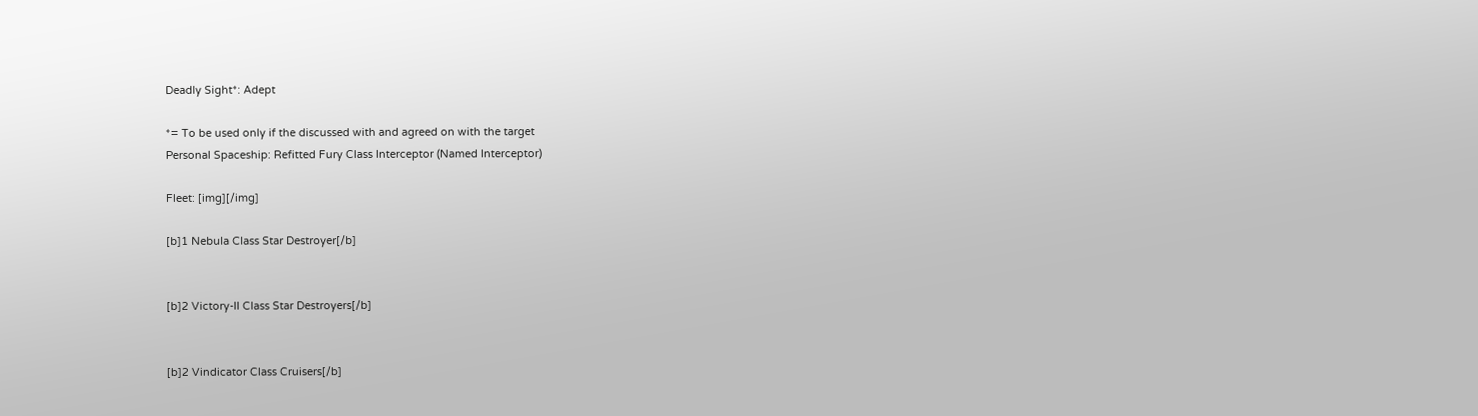Deadly Sight*: Adept

*= To be used only if the discussed with and agreed on with the target
Personal Spaceship: Refitted Fury Class Interceptor (Named Interceptor)

Fleet: [img][/img]

[b]1 Nebula Class Star Destroyer[/b]


[b]2 Victory-II Class Star Destroyers[/b]


[b]2 Vindicator Class Cruisers[/b]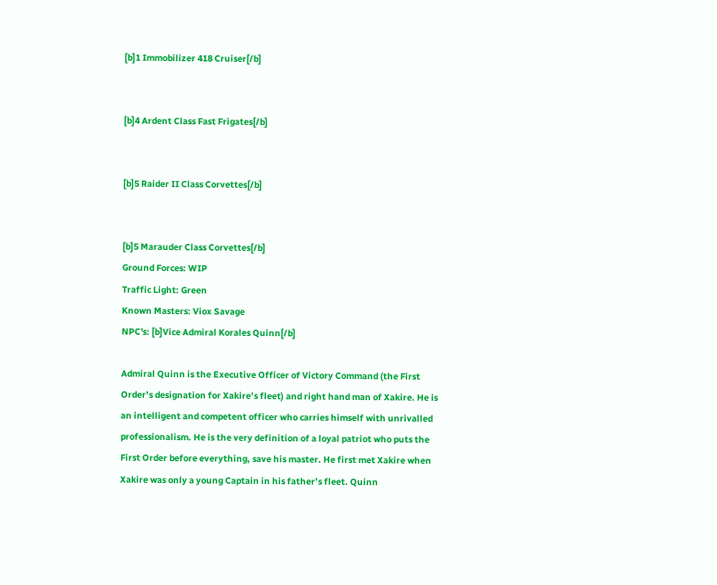[b]1 Immobilizer 418 Cruiser[/b]


[b]4 Ardent Class Fast Frigates[/b]


[b]5 Raider II Class Corvettes[/b]


[b]5 Marauder Class Corvettes[/b]
Ground Forces: WIP
Traffic Light: Green
Known Masters: Viox Savage
NPC's: [b]Vice Admiral Korales Quinn[/b]

Admiral Quinn is the Executive Officer of Victory Command (the First Order’s designation for Xakire’s fleet) and right hand man of Xakire. He is an intelligent and competent officer who carries himself with unrivalled professionalism. He is the very definition of a loyal patriot who puts the First Order before everything, save his master. He first met Xakire when Xakire was only a young Captain in his father’s fleet. Quinn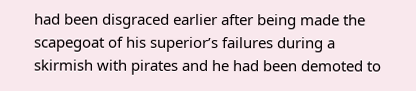had been disgraced earlier after being made the scapegoat of his superior’s failures during a skirmish with pirates and he had been demoted to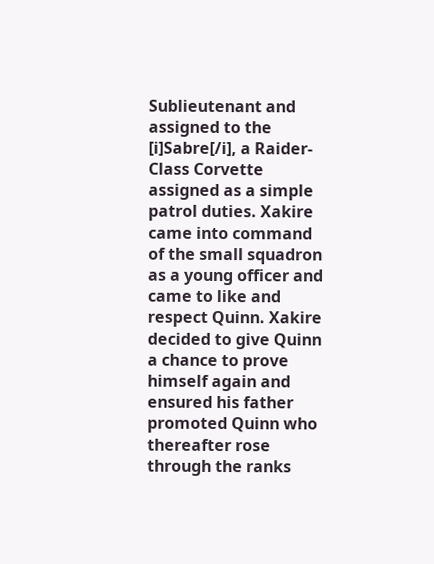Sublieutenant and assigned to the [i]Sabre[/i], a Raider-Class Corvette assigned as a simple patrol duties. Xakire came into command of the small squadron as a young officer and came to like and respect Quinn. Xakire decided to give Quinn a chance to prove himself again and ensured his father promoted Quinn who thereafter rose through the ranks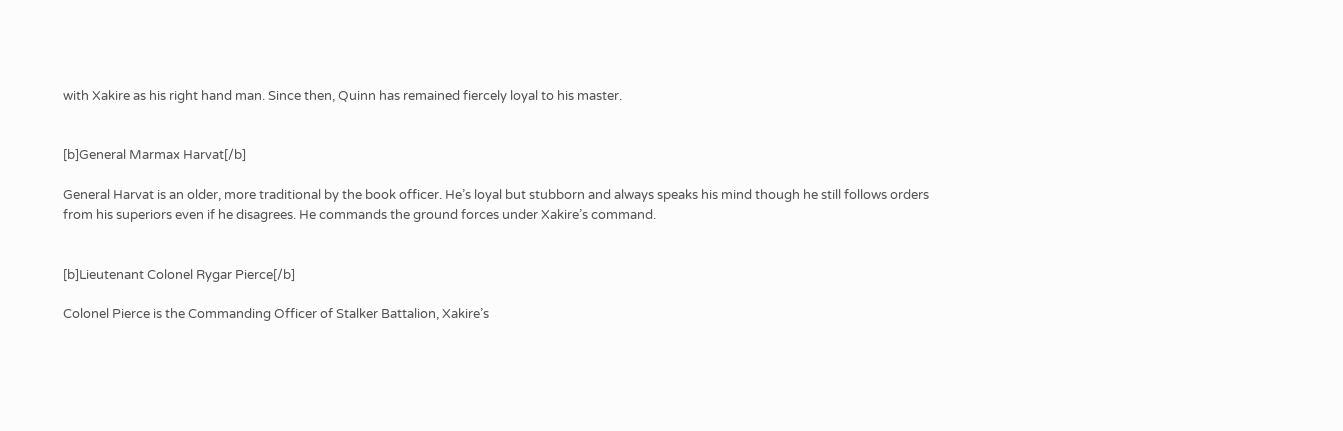with Xakire as his right hand man. Since then, Quinn has remained fiercely loyal to his master.


[b]General Marmax Harvat[/b]

General Harvat is an older, more traditional by the book officer. He’s loyal but stubborn and always speaks his mind though he still follows orders from his superiors even if he disagrees. He commands the ground forces under Xakire’s command.


[b]Lieutenant Colonel Rygar Pierce[/b]

Colonel Pierce is the Commanding Officer of Stalker Battalion, Xakire’s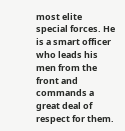most elite special forces. He is a smart officer who leads his men from the front and commands a great deal of respect for them.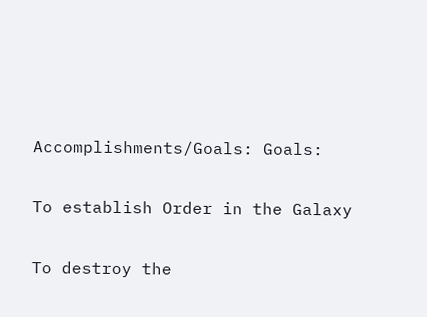Accomplishments/Goals: Goals:

To establish Order in the Galaxy

To destroy the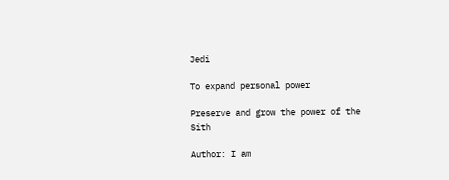Jedi

To expand personal power

Preserve and grow the power of the Sith

Author: I am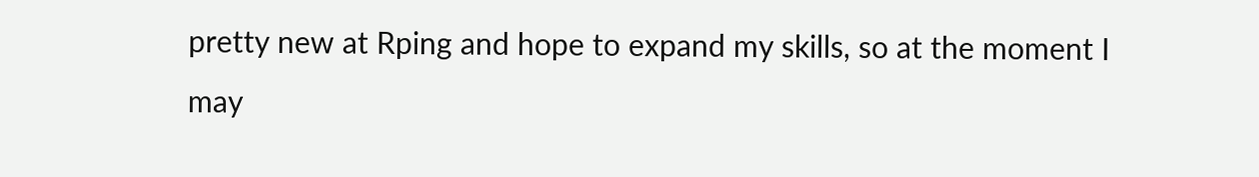pretty new at Rping and hope to expand my skills, so at the moment I may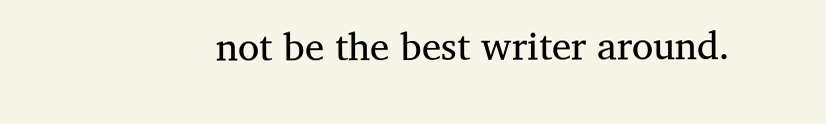not be the best writer around.